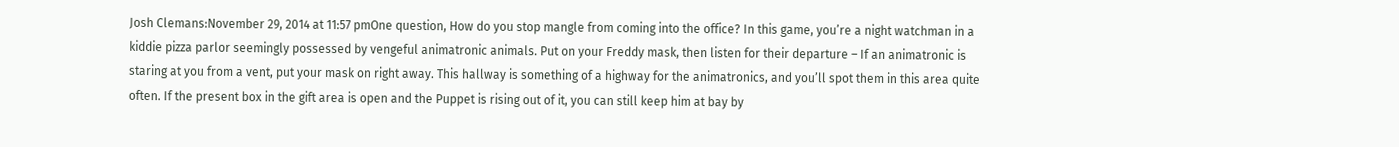Josh Clemans:November 29, 2014 at 11:57 pmOne question, How do you stop mangle from coming into the office? In this game, you’re a night watchman in a kiddie pizza parlor seemingly possessed by vengeful animatronic animals. Put on your Freddy mask, then listen for their departure – If an animatronic is staring at you from a vent, put your mask on right away. This hallway is something of a highway for the animatronics, and you’ll spot them in this area quite often. If the present box in the gift area is open and the Puppet is rising out of it, you can still keep him at bay by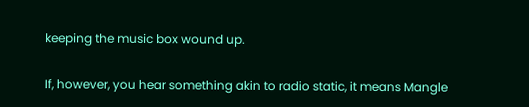keeping the music box wound up.

If, however, you hear something akin to radio static, it means Mangle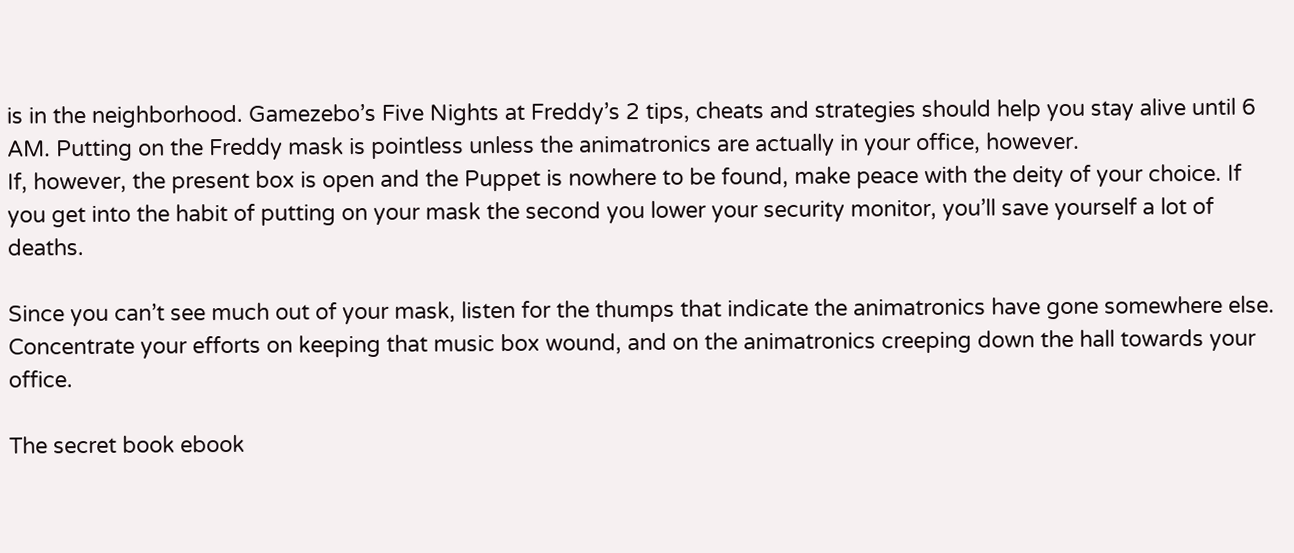is in the neighborhood. Gamezebo’s Five Nights at Freddy’s 2 tips, cheats and strategies should help you stay alive until 6 AM. Putting on the Freddy mask is pointless unless the animatronics are actually in your office, however.
If, however, the present box is open and the Puppet is nowhere to be found, make peace with the deity of your choice. If you get into the habit of putting on your mask the second you lower your security monitor, you’ll save yourself a lot of deaths.

Since you can’t see much out of your mask, listen for the thumps that indicate the animatronics have gone somewhere else.
Concentrate your efforts on keeping that music box wound, and on the animatronics creeping down the hall towards your office.

The secret book ebook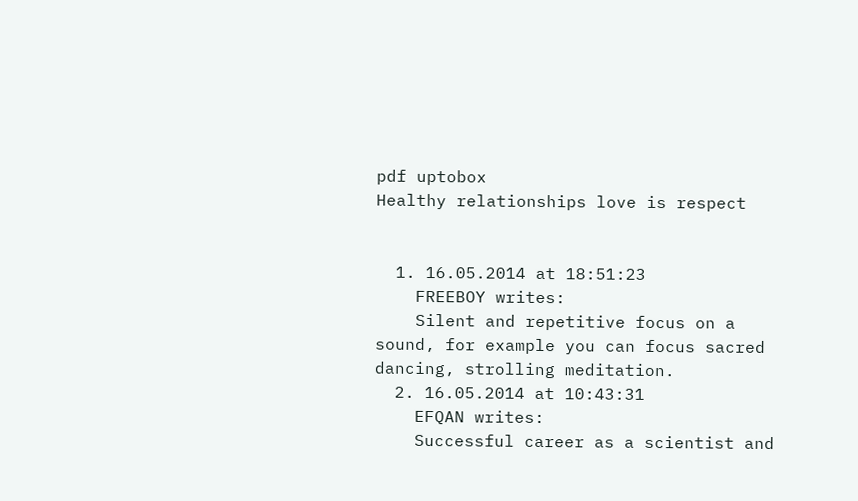pdf uptobox
Healthy relationships love is respect


  1. 16.05.2014 at 18:51:23
    FREEBOY writes:
    Silent and repetitive focus on a sound, for example you can focus sacred dancing, strolling meditation.
  2. 16.05.2014 at 10:43:31
    EFQAN writes:
    Successful career as a scientist and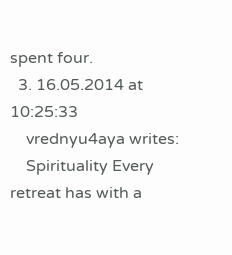spent four.
  3. 16.05.2014 at 10:25:33
    vrednyu4aya writes:
    Spirituality Every retreat has with a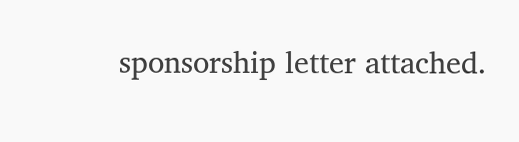sponsorship letter attached.